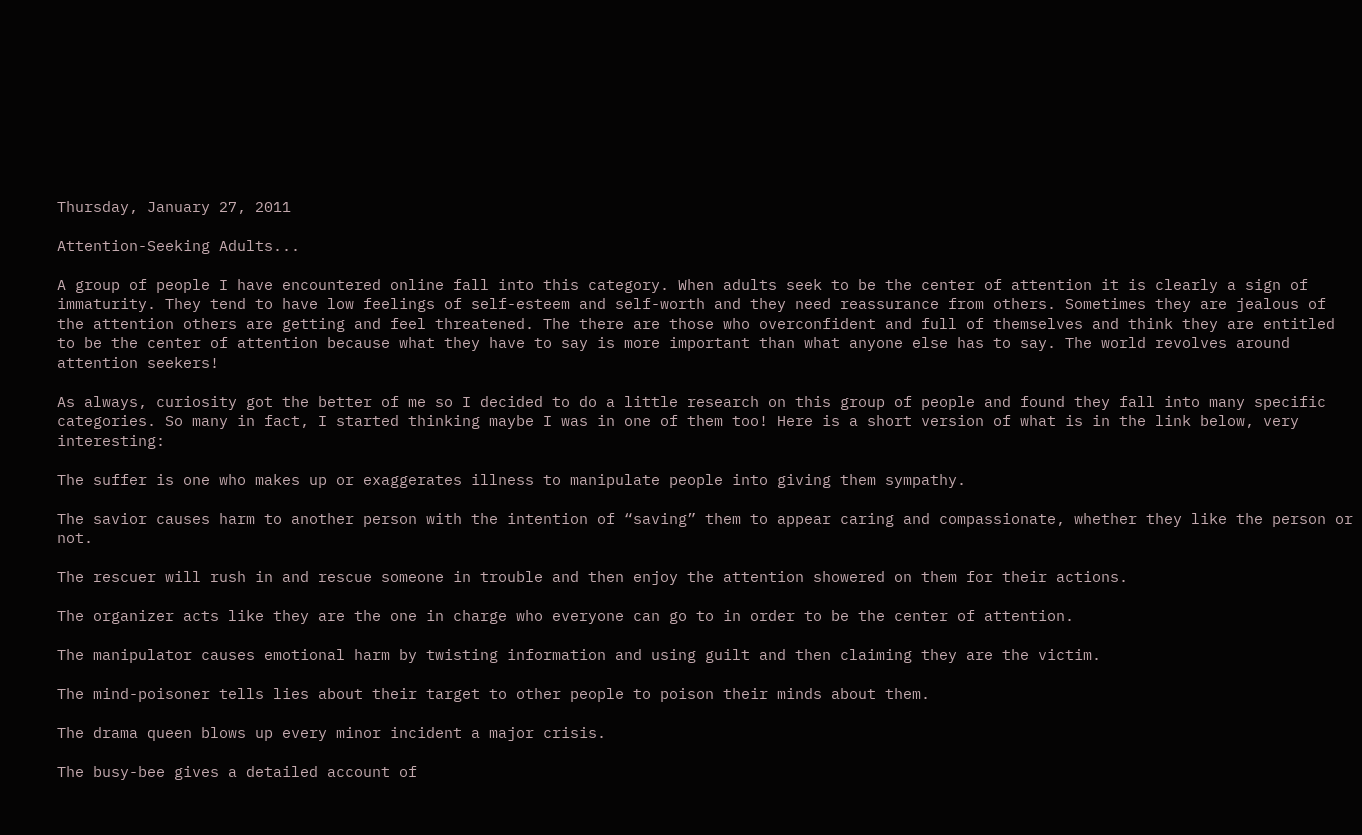Thursday, January 27, 2011

Attention-Seeking Adults...

A group of people I have encountered online fall into this category. When adults seek to be the center of attention it is clearly a sign of immaturity. They tend to have low feelings of self-esteem and self-worth and they need reassurance from others. Sometimes they are jealous of the attention others are getting and feel threatened. The there are those who overconfident and full of themselves and think they are entitled to be the center of attention because what they have to say is more important than what anyone else has to say. The world revolves around attention seekers!

As always, curiosity got the better of me so I decided to do a little research on this group of people and found they fall into many specific categories. So many in fact, I started thinking maybe I was in one of them too! Here is a short version of what is in the link below, very interesting:

The suffer is one who makes up or exaggerates illness to manipulate people into giving them sympathy.

The savior causes harm to another person with the intention of “saving” them to appear caring and compassionate, whether they like the person or not.

The rescuer will rush in and rescue someone in trouble and then enjoy the attention showered on them for their actions.

The organizer acts like they are the one in charge who everyone can go to in order to be the center of attention.

The manipulator causes emotional harm by twisting information and using guilt and then claiming they are the victim.

The mind-poisoner tells lies about their target to other people to poison their minds about them.

The drama queen blows up every minor incident a major crisis.

The busy-bee gives a detailed account of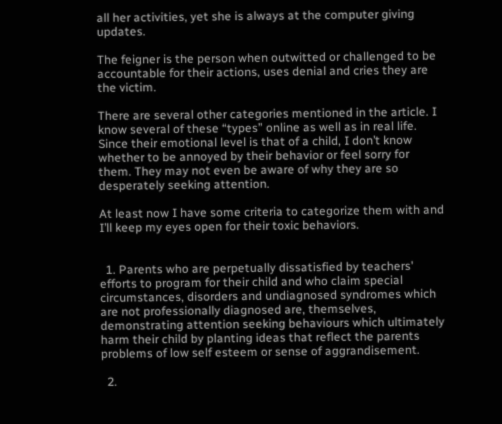all her activities, yet she is always at the computer giving updates.

The feigner is the person when outwitted or challenged to be accountable for their actions, uses denial and cries they are the victim.

There are several other categories mentioned in the article. I know several of these “types” online as well as in real life. Since their emotional level is that of a child, I don’t know whether to be annoyed by their behavior or feel sorry for them. They may not even be aware of why they are so desperately seeking attention.

At least now I have some criteria to categorize them with and I’ll keep my eyes open for their toxic behaviors.


  1. Parents who are perpetually dissatisfied by teachers' efforts to program for their child and who claim special circumstances, disorders and undiagnosed syndromes which are not professionally diagnosed are, themselves, demonstrating attention seeking behaviours which ultimately harm their child by planting ideas that reflect the parents problems of low self esteem or sense of aggrandisement.

  2.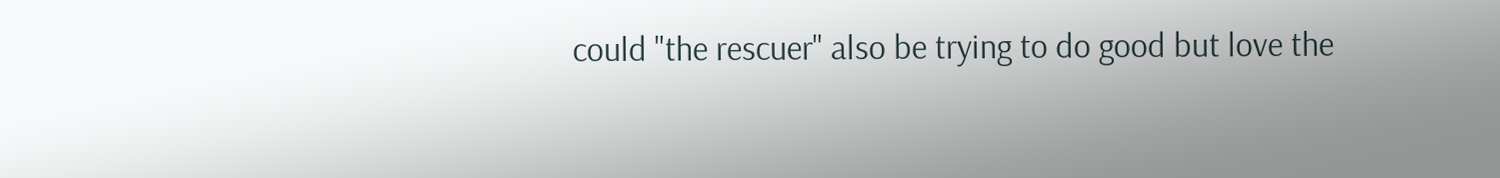could "the rescuer" also be trying to do good but love the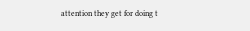attention they get for doing t